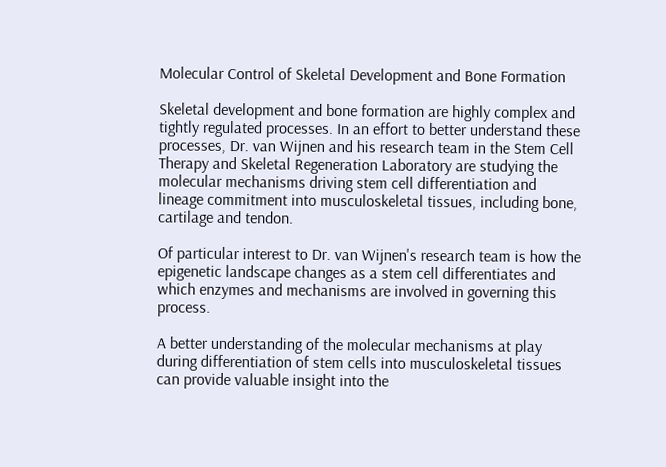Molecular Control of Skeletal Development and Bone Formation

Skeletal development and bone formation are highly complex and tightly regulated processes. In an effort to better understand these processes, Dr. van Wijnen and his research team in the Stem Cell Therapy and Skeletal Regeneration Laboratory are studying the molecular mechanisms driving stem cell differentiation and lineage commitment into musculoskeletal tissues, including bone, cartilage and tendon.

Of particular interest to Dr. van Wijnen's research team is how the epigenetic landscape changes as a stem cell differentiates and which enzymes and mechanisms are involved in governing this process.

A better understanding of the molecular mechanisms at play during differentiation of stem cells into musculoskeletal tissues can provide valuable insight into the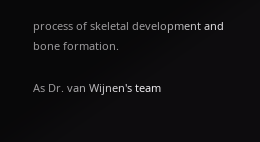process of skeletal development and bone formation.

As Dr. van Wijnen's team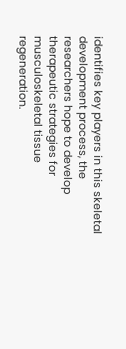identifies key players in this skeletal development process, the researchers hope to develop therapeutic strategies for musculoskeletal tissue regeneration.